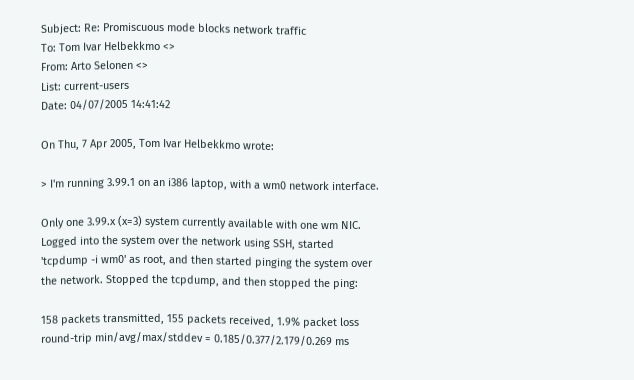Subject: Re: Promiscuous mode blocks network traffic
To: Tom Ivar Helbekkmo <>
From: Arto Selonen <>
List: current-users
Date: 04/07/2005 14:41:42

On Thu, 7 Apr 2005, Tom Ivar Helbekkmo wrote:

> I'm running 3.99.1 on an i386 laptop, with a wm0 network interface.

Only one 3.99.x (x=3) system currently available with one wm NIC.
Logged into the system over the network using SSH, started
'tcpdump -i wm0' as root, and then started pinging the system over
the network. Stopped the tcpdump, and then stopped the ping:

158 packets transmitted, 155 packets received, 1.9% packet loss
round-trip min/avg/max/stddev = 0.185/0.377/2.179/0.269 ms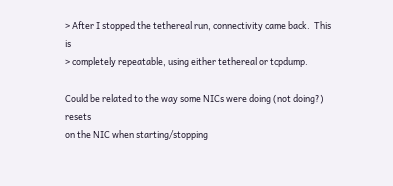> After I stopped the tethereal run, connectivity came back.  This is
> completely repeatable, using either tethereal or tcpdump.

Could be related to the way some NICs were doing (not doing?) resets
on the NIC when starting/stopping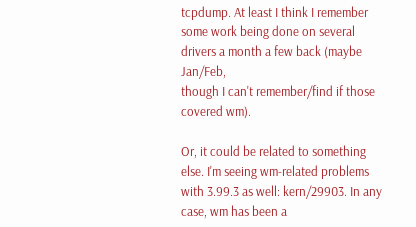tcpdump. At least I think I remember
some work being done on several drivers a month a few back (maybe Jan/Feb,
though I can't remember/find if those covered wm).

Or, it could be related to something else. I'm seeing wm-related problems
with 3.99.3 as well: kern/29903. In any case, wm has been a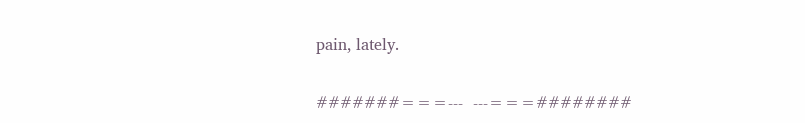pain, lately.

#######===---  ---===########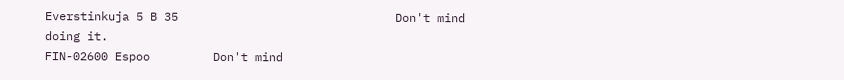Everstinkuja 5 B 35                               Don't mind doing it.
FIN-02600 Espoo         Don't mind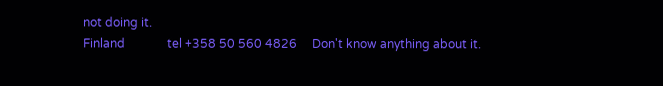not doing it.
Finland              tel +358 50 560 4826     Don't know anything about it.